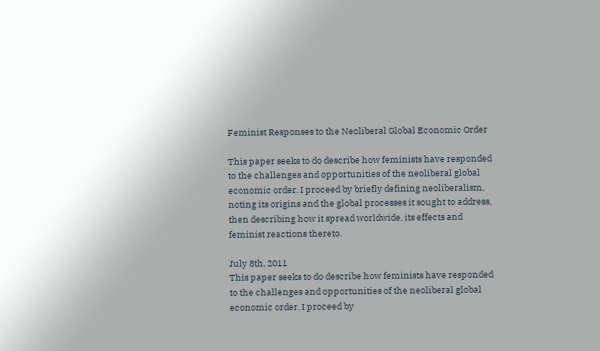Feminist Responses to the Neoliberal Global Economic Order

This paper seeks to do describe how feminists have responded to the challenges and opportunities of the neoliberal global economic order. I proceed by briefly defining neoliberalism, noting its origins and the global processes it sought to address, then describing how it spread worldwide, its effects and feminist reactions thereto.

July 8th, 2011
This paper seeks to do describe how feminists have responded to the challenges and opportunities of the neoliberal global economic order. I proceed by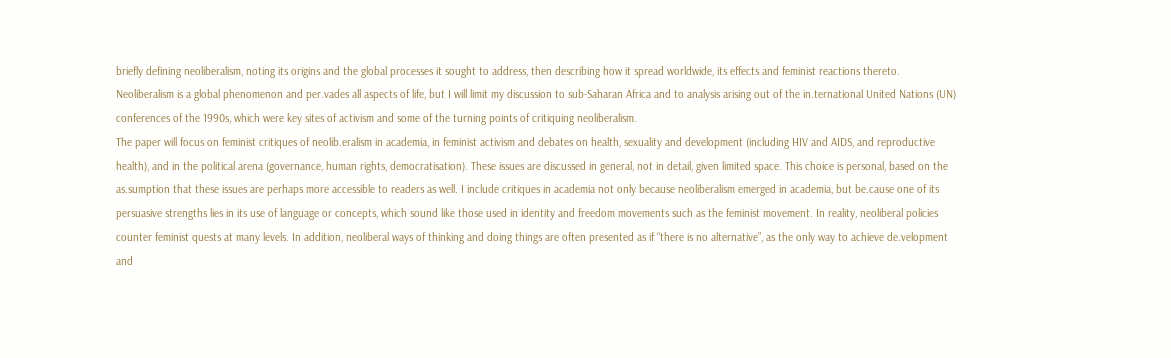briefly defining neoliberalism, noting its origins and the global processes it sought to address, then describing how it spread worldwide, its effects and feminist reactions thereto. Neoliberalism is a global phenomenon and per.vades all aspects of life, but I will limit my discussion to sub-Saharan Africa and to analysis arising out of the in.ternational United Nations (UN) conferences of the 1990s, which were key sites of activism and some of the turning points of critiquing neoliberalism.
The paper will focus on feminist critiques of neolib.eralism in academia, in feminist activism and debates on health, sexuality and development (including HIV and AIDS, and reproductive health), and in the political arena (governance, human rights, democratisation). These issues are discussed in general, not in detail, given limited space. This choice is personal, based on the as.sumption that these issues are perhaps more accessible to readers as well. I include critiques in academia not only because neoliberalism emerged in academia, but be.cause one of its persuasive strengths lies in its use of language or concepts, which sound like those used in identity and freedom movements such as the feminist movement. In reality, neoliberal policies counter feminist quests at many levels. In addition, neoliberal ways of thinking and doing things are often presented as if “there is no alternative”, as the only way to achieve de.velopment and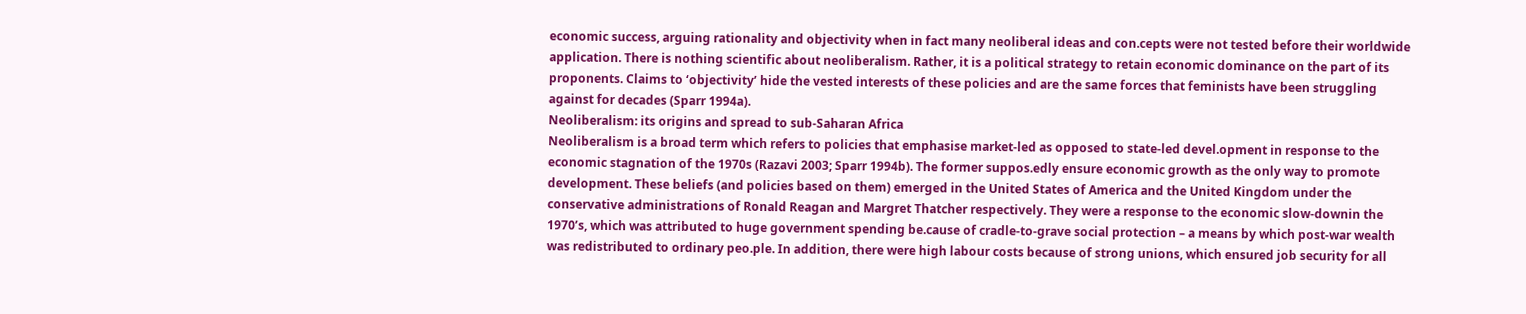economic success, arguing rationality and objectivity when in fact many neoliberal ideas and con.cepts were not tested before their worldwide application. There is nothing scientific about neoliberalism. Rather, it is a political strategy to retain economic dominance on the part of its proponents. Claims to ‘objectivity’ hide the vested interests of these policies and are the same forces that feminists have been struggling against for decades (Sparr 1994a).
Neoliberalism: its origins and spread to sub-Saharan Africa
Neoliberalism is a broad term which refers to policies that emphasise market-led as opposed to state-led devel.opment in response to the economic stagnation of the 1970s (Razavi 2003; Sparr 1994b). The former suppos.edly ensure economic growth as the only way to promote development. These beliefs (and policies based on them) emerged in the United States of America and the United Kingdom under the conservative administrations of Ronald Reagan and Margret Thatcher respectively. They were a response to the economic slow-downin the 1970’s, which was attributed to huge government spending be.cause of cradle-to-grave social protection – a means by which post-war wealth was redistributed to ordinary peo.ple. In addition, there were high labour costs because of strong unions, which ensured job security for all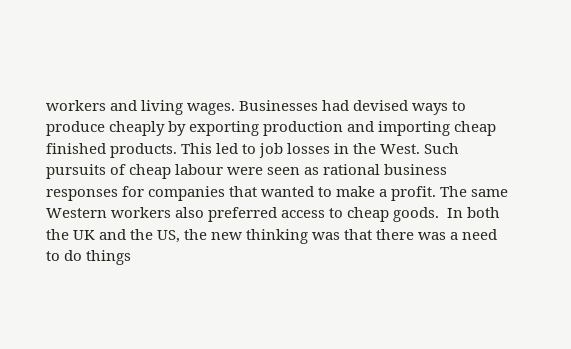workers and living wages. Businesses had devised ways to produce cheaply by exporting production and importing cheap finished products. This led to job losses in the West. Such pursuits of cheap labour were seen as rational business responses for companies that wanted to make a profit. The same Western workers also preferred access to cheap goods.  In both the UK and the US, the new thinking was that there was a need to do things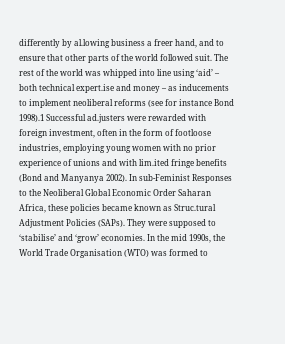differently by al.lowing business a freer hand, and to ensure that other parts of the world followed suit. The rest of the world was whipped into line using ‘aid’ – both technical expert.ise and money – as inducements to implement neoliberal reforms (see for instance Bond 1998).1 Successful ad.justers were rewarded with foreign investment, often in the form of footloose industries, employing young women with no prior experience of unions and with lim.ited fringe benefits (Bond and Manyanya 2002). In sub-Feminist Responses to the Neoliberal Global Economic Order Saharan Africa, these policies became known as Struc.tural Adjustment Policies (SAPs). They were supposed to ‘stabilise’ and ‘grow’ economies. In the mid 1990s, the World Trade Organisation (WTO) was formed to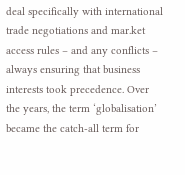deal specifically with international trade negotiations and mar.ket access rules – and any conflicts – always ensuring that business interests took precedence. Over the years, the term ‘globalisation’ became the catch-all term for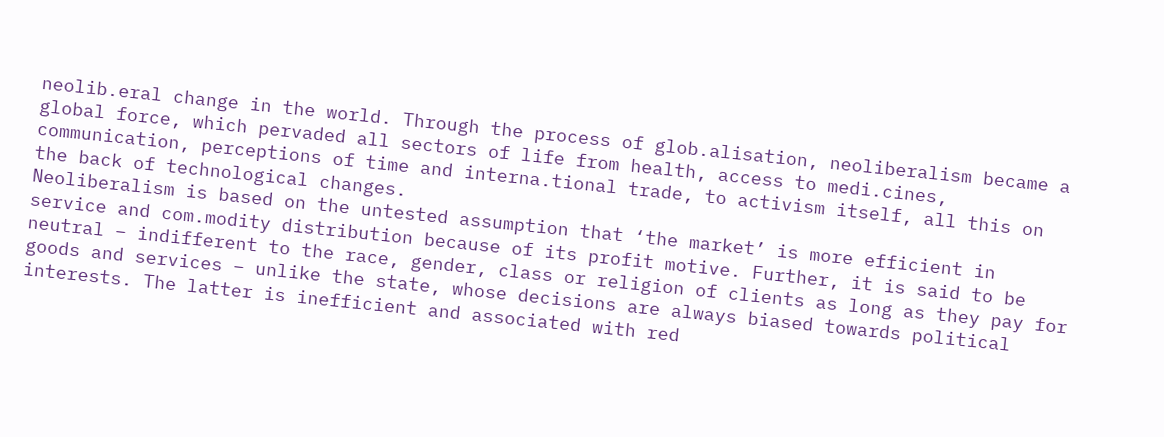neolib.eral change in the world. Through the process of glob.alisation, neoliberalism became a global force, which pervaded all sectors of life from health, access to medi.cines, communication, perceptions of time and interna.tional trade, to activism itself, all this on the back of technological changes.
Neoliberalism is based on the untested assumption that ‘the market’ is more efficient in service and com.modity distribution because of its profit motive. Further, it is said to be neutral – indifferent to the race, gender, class or religion of clients as long as they pay for goods and services – unlike the state, whose decisions are always biased towards political interests. The latter is inefficient and associated with red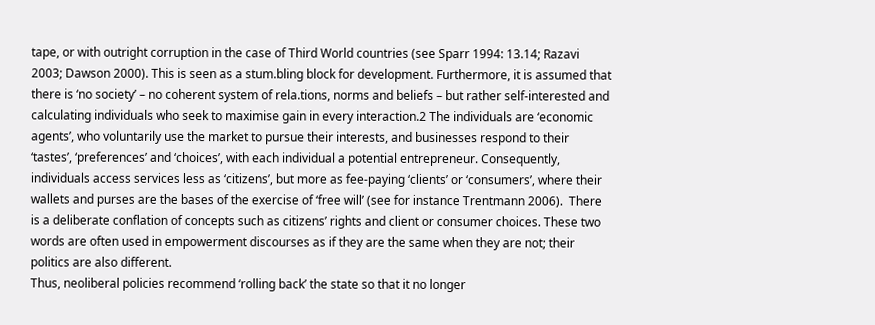tape, or with outright corruption in the case of Third World countries (see Sparr 1994: 13.14; Razavi 2003; Dawson 2000). This is seen as a stum.bling block for development. Furthermore, it is assumed that there is ‘no society’ – no coherent system of rela.tions, norms and beliefs – but rather self-interested and calculating individuals who seek to maximise gain in every interaction.2 The individuals are ‘economic agents’, who voluntarily use the market to pursue their interests, and businesses respond to their ‘tastes’, ‘preferences’ and ‘choices’, with each individual a potential entrepreneur. Consequently, individuals access services less as ‘citizens’, but more as fee-paying ‘clients’ or ‘consumers’, where their wallets and purses are the bases of the exercise of ‘free will’ (see for instance Trentmann 2006).  There is a deliberate conflation of concepts such as citizens’ rights and client or consumer choices. These two words are often used in empowerment discourses as if they are the same when they are not; their politics are also different.
Thus, neoliberal policies recommend ‘rolling back’ the state so that it no longer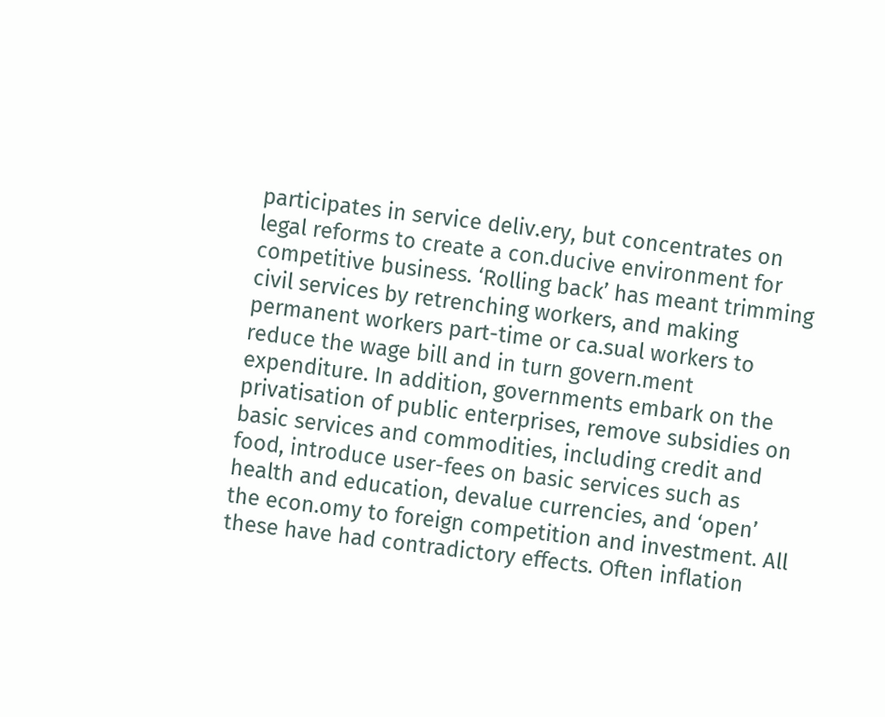participates in service deliv.ery, but concentrates on legal reforms to create a con.ducive environment for competitive business. ‘Rolling back’ has meant trimming civil services by retrenching workers, and making permanent workers part-time or ca.sual workers to reduce the wage bill and in turn govern.ment expenditure. In addition, governments embark on the privatisation of public enterprises, remove subsidies on basic services and commodities, including credit and food, introduce user-fees on basic services such as health and education, devalue currencies, and ‘open’ the econ.omy to foreign competition and investment. All these have had contradictory effects. Often inflation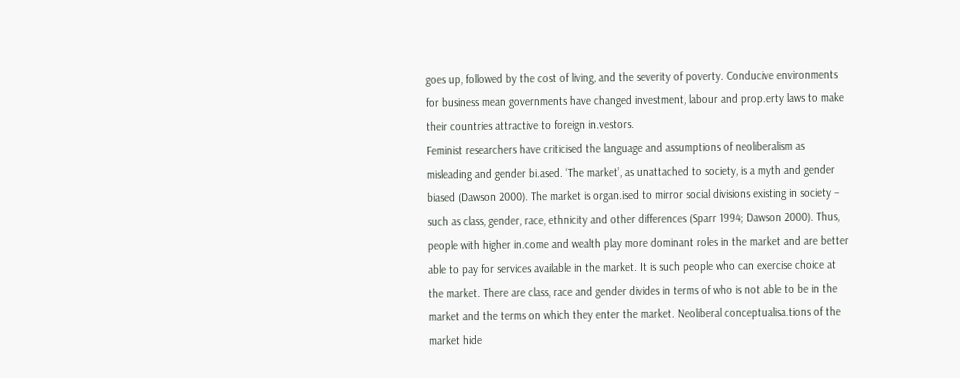goes up, followed by the cost of living, and the severity of poverty. Conducive environments for business mean governments have changed investment, labour and prop.erty laws to make their countries attractive to foreign in.vestors.
Feminist researchers have criticised the language and assumptions of neoliberalism as misleading and gender bi.ased. ‘The market’, as unattached to society, is a myth and gender biased (Dawson 2000). The market is organ.ised to mirror social divisions existing in society – such as class, gender, race, ethnicity and other differences (Sparr 1994; Dawson 2000). Thus, people with higher in.come and wealth play more dominant roles in the market and are better able to pay for services available in the market. It is such people who can exercise choice at the market. There are class, race and gender divides in terms of who is not able to be in the market and the terms on which they enter the market. Neoliberal conceptualisa.tions of the market hide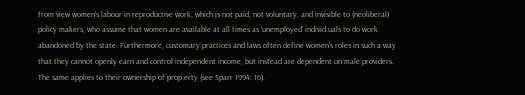from view women’s labour in reproductive work, which is not paid, not voluntary, and invisible to (neoliberal) policy makers, who assume that women are available at all times as ‘unemployed’ individ.uals to do work abandoned by the state. Furthermore, customary practices and laws often define women’s roles in such a way that they cannot openly earn and control independent income, but instead are dependent on male providers. The same applies to their ownership of prop.erty (see Sparr 1994: 16).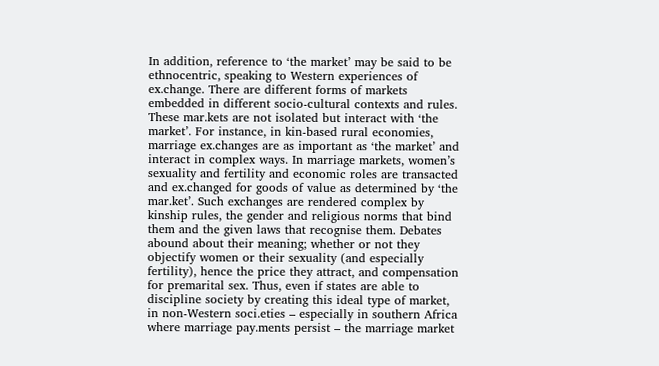In addition, reference to ‘the market’ may be said to be ethnocentric, speaking to Western experiences of ex.change. There are different forms of markets embedded in different socio-cultural contexts and rules. These mar.kets are not isolated but interact with ‘the market’. For instance, in kin-based rural economies, marriage ex.changes are as important as ‘the market’ and interact in complex ways. In marriage markets, women’s sexuality and fertility and economic roles are transacted and ex.changed for goods of value as determined by ‘the mar.ket’. Such exchanges are rendered complex by kinship rules, the gender and religious norms that bind them and the given laws that recognise them. Debates abound about their meaning; whether or not they objectify women or their sexuality (and especially fertility), hence the price they attract, and compensation for premarital sex. Thus, even if states are able to discipline society by creating this ideal type of market, in non-Western soci.eties – especially in southern Africa where marriage pay.ments persist – the marriage market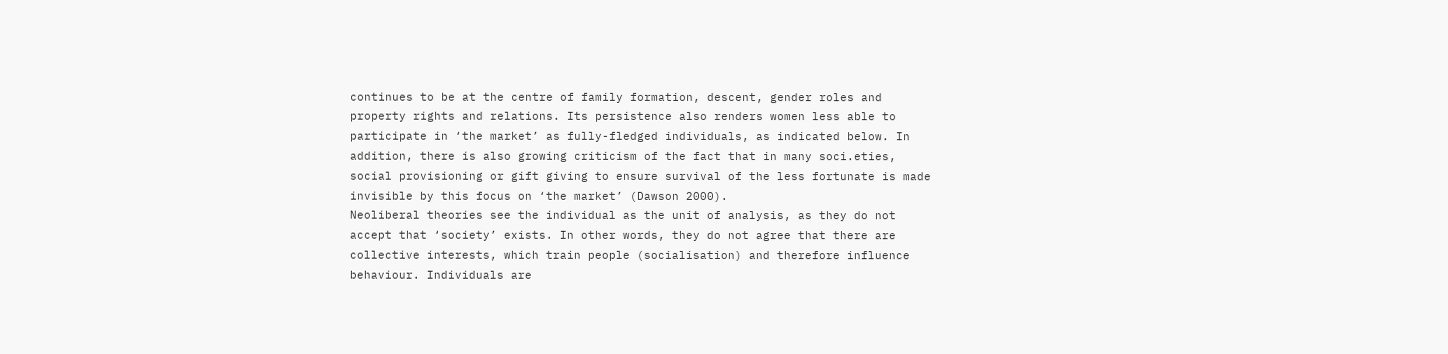continues to be at the centre of family formation, descent, gender roles and property rights and relations. Its persistence also renders women less able to participate in ‘the market’ as fully-fledged individuals, as indicated below. In addition, there is also growing criticism of the fact that in many soci.eties, social provisioning or gift giving to ensure survival of the less fortunate is made invisible by this focus on ‘the market’ (Dawson 2000).
Neoliberal theories see the individual as the unit of analysis, as they do not accept that ‘society’ exists. In other words, they do not agree that there are collective interests, which train people (socialisation) and therefore influence behaviour. Individuals are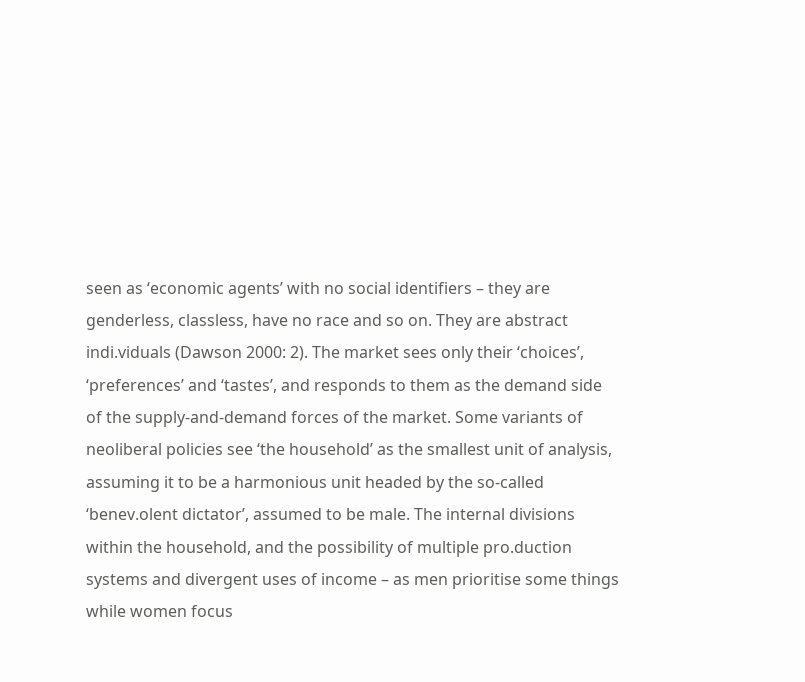seen as ‘economic agents’ with no social identifiers – they are genderless, classless, have no race and so on. They are abstract indi.viduals (Dawson 2000: 2). The market sees only their ‘choices’, ‘preferences’ and ‘tastes’, and responds to them as the demand side of the supply-and-demand forces of the market. Some variants of neoliberal policies see ‘the household’ as the smallest unit of analysis, assuming it to be a harmonious unit headed by the so-called ‘benev.olent dictator’, assumed to be male. The internal divisions within the household, and the possibility of multiple pro.duction systems and divergent uses of income – as men prioritise some things while women focus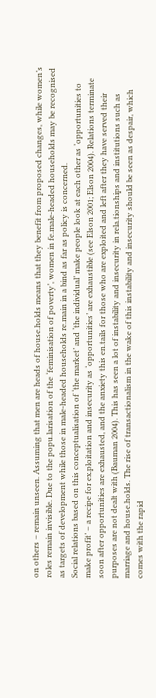on others – remain unseen. Assuming that men are heads of house.holds means that they benefit from proposed changes, while women’s roles remain invisible. Due to the popu.larisation of the ‘feminisation of poverty’, women in fe.male-headed households may be recognised as targets of development while those in male-headed households re.main in a bind as far as policy is concerned.
Social relations based on this conceptualisation of ‘the market’ and ‘the individual’ make people look at each other as ‘opportunities to make profit’ – a recipe for ex.ploitation and insecurity as ‘opportunities’ are exhaustible (see Elson 2001; Elson 2004). Relations terminate soon after opportunities are exhausted, and the anxiety this en.tails for those who are exploited and left after they have served their purposes are not dealt with (Bauman 2004). This has seen a lot of instability and insecurity in rela.tionships and institutions such as marriage and house.holds. The rise of transactionalism in the wake of this instability and insecurity should be seen as despair, which comes with the rapid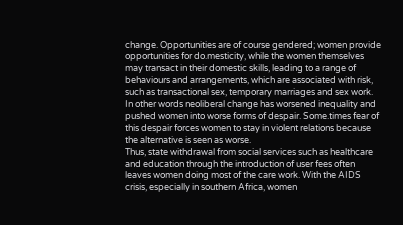change. Opportunities are of course gendered; women provide opportunities for do.mesticity, while the women themselves may transact in their domestic skills, leading to a range of behaviours and arrangements, which are associated with risk, such as transactional sex, temporary marriages and sex work. In other words neoliberal change has worsened inequality and pushed women into worse forms of despair. Some.times fear of this despair forces women to stay in violent relations because the alternative is seen as worse.
Thus, state withdrawal from social services such as healthcare and education through the introduction of user fees often leaves women doing most of the care work. With the AIDS crisis, especially in southern Africa, women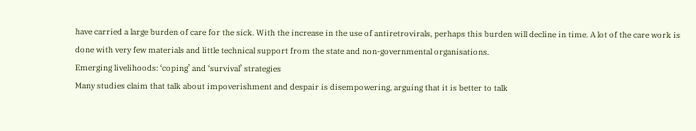have carried a large burden of care for the sick. With the increase in the use of antiretrovirals, perhaps this burden will decline in time. A lot of the care work is done with very few materials and little technical support from the state and non-governmental organisations.
Emerging livelihoods: ‘coping’ and ‘survival’ strategies
Many studies claim that talk about impoverishment and despair is disempowering, arguing that it is better to talk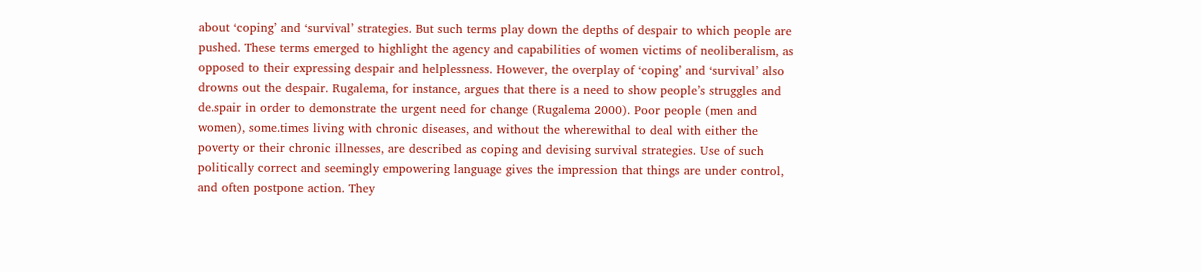about ‘coping’ and ‘survival’ strategies. But such terms play down the depths of despair to which people are pushed. These terms emerged to highlight the agency and capabilities of women victims of neoliberalism, as opposed to their expressing despair and helplessness. However, the overplay of ‘coping’ and ‘survival’ also drowns out the despair. Rugalema, for instance, argues that there is a need to show people’s struggles and de.spair in order to demonstrate the urgent need for change (Rugalema 2000). Poor people (men and women), some.times living with chronic diseases, and without the wherewithal to deal with either the poverty or their chronic illnesses, are described as coping and devising survival strategies. Use of such politically correct and seemingly empowering language gives the impression that things are under control, and often postpone action. They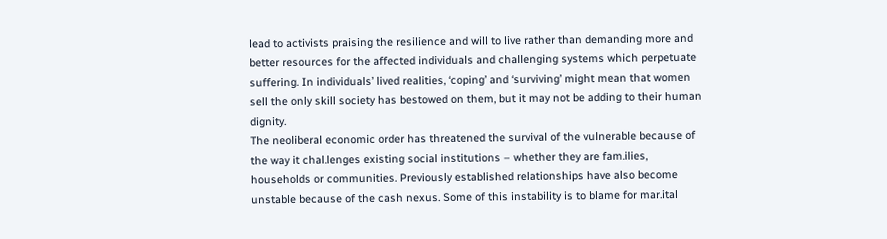lead to activists praising the resilience and will to live rather than demanding more and better resources for the affected individuals and challenging systems which perpetuate suffering. In individuals’ lived realities, ‘coping’ and ‘surviving’ might mean that women sell the only skill society has bestowed on them, but it may not be adding to their human dignity.
The neoliberal economic order has threatened the survival of the vulnerable because of the way it chal.lenges existing social institutions – whether they are fam.ilies, households or communities. Previously established relationships have also become unstable because of the cash nexus. Some of this instability is to blame for mar.ital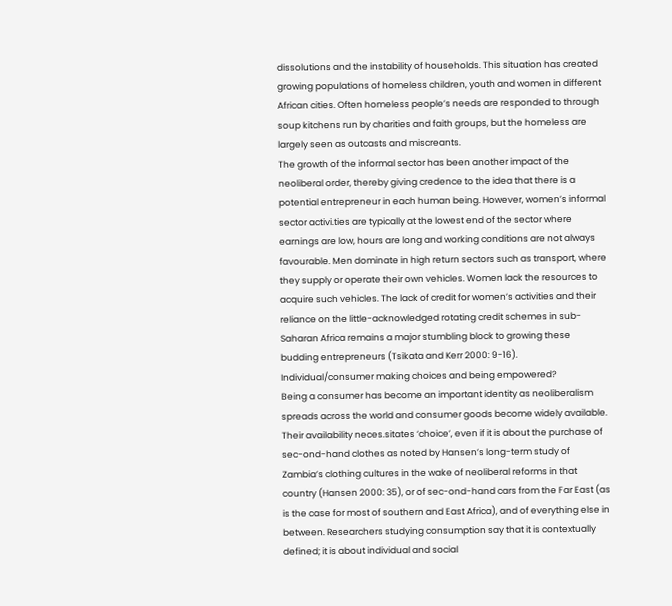dissolutions and the instability of households. This situation has created growing populations of homeless children, youth and women in different African cities. Often homeless people’s needs are responded to through soup kitchens run by charities and faith groups, but the homeless are largely seen as outcasts and miscreants.
The growth of the informal sector has been another impact of the neoliberal order, thereby giving credence to the idea that there is a potential entrepreneur in each human being. However, women’s informal sector activi.ties are typically at the lowest end of the sector where earnings are low, hours are long and working conditions are not always favourable. Men dominate in high return sectors such as transport, where they supply or operate their own vehicles. Women lack the resources to acquire such vehicles. The lack of credit for women’s activities and their reliance on the little-acknowledged rotating credit schemes in sub-Saharan Africa remains a major stumbling block to growing these budding entrepreneurs (Tsikata and Kerr 2000: 9-16).
Individual/consumer making choices and being empowered?
Being a consumer has become an important identity as neoliberalism spreads across the world and consumer goods become widely available. Their availability neces.sitates ‘choice’, even if it is about the purchase of sec-ond-hand clothes as noted by Hansen’s long-term study of Zambia’s clothing cultures in the wake of neoliberal reforms in that country (Hansen 2000: 35), or of sec-ond-hand cars from the Far East (as is the case for most of southern and East Africa), and of everything else in between. Researchers studying consumption say that it is contextually defined; it is about individual and social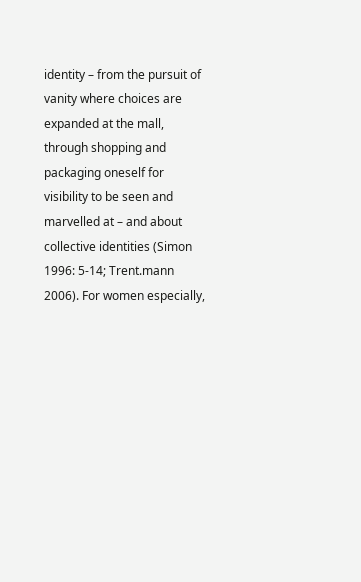identity – from the pursuit of vanity where choices are expanded at the mall, through shopping and packaging oneself for visibility to be seen and marvelled at – and about collective identities (Simon 1996: 5-14; Trent.mann 2006). For women especially,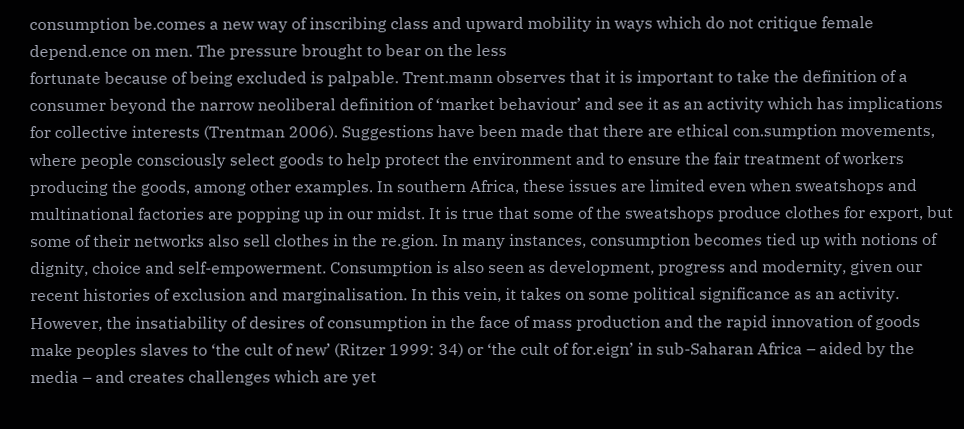consumption be.comes a new way of inscribing class and upward mobility in ways which do not critique female depend.ence on men. The pressure brought to bear on the less
fortunate because of being excluded is palpable. Trent.mann observes that it is important to take the definition of a consumer beyond the narrow neoliberal definition of ‘market behaviour’ and see it as an activity which has implications for collective interests (Trentman 2006). Suggestions have been made that there are ethical con.sumption movements, where people consciously select goods to help protect the environment and to ensure the fair treatment of workers producing the goods, among other examples. In southern Africa, these issues are limited even when sweatshops and multinational factories are popping up in our midst. It is true that some of the sweatshops produce clothes for export, but some of their networks also sell clothes in the re.gion. In many instances, consumption becomes tied up with notions of dignity, choice and self-empowerment. Consumption is also seen as development, progress and modernity, given our recent histories of exclusion and marginalisation. In this vein, it takes on some political significance as an activity. However, the insatiability of desires of consumption in the face of mass production and the rapid innovation of goods make peoples slaves to ‘the cult of new’ (Ritzer 1999: 34) or ‘the cult of for.eign’ in sub-Saharan Africa – aided by the media – and creates challenges which are yet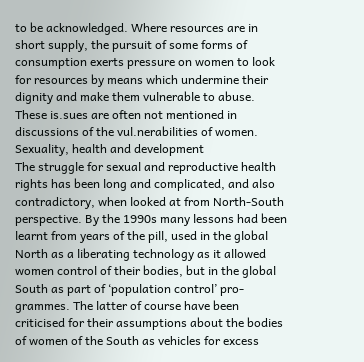to be acknowledged. Where resources are in short supply, the pursuit of some forms of consumption exerts pressure on women to look for resources by means which undermine their dignity and make them vulnerable to abuse. These is.sues are often not mentioned in discussions of the vul.nerabilities of women.
Sexuality, health and development
The struggle for sexual and reproductive health rights has been long and complicated, and also contradictory, when looked at from North-South perspective. By the 1990s many lessons had been learnt from years of the pill, used in the global North as a liberating technology as it allowed women control of their bodies, but in the global South as part of ‘population control’ pro-grammes. The latter of course have been criticised for their assumptions about the bodies of women of the South as vehicles for excess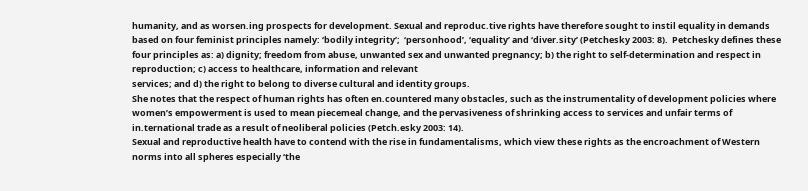humanity, and as worsen.ing prospects for development. Sexual and reproduc.tive rights have therefore sought to instil equality in demands based on four feminist principles namely: ‘bodily integrity’;  ‘personhood’, ‘equality’ and ‘diver.sity’ (Petchesky 2003: 8).  Petchesky defines these four principles as: a) dignity; freedom from abuse, unwanted sex and unwanted pregnancy; b) the right to self-determination and respect in reproduction; c) access to healthcare, information and relevant
services; and d) the right to belong to diverse cultural and identity groups.
She notes that the respect of human rights has often en.countered many obstacles, such as the instrumentality of development policies where women’s empowerment is used to mean piecemeal change, and the pervasiveness of shrinking access to services and unfair terms of in.ternational trade as a result of neoliberal policies (Petch.esky 2003: 14).
Sexual and reproductive health have to contend with the rise in fundamentalisms, which view these rights as the encroachment of Western norms into all spheres especially ‘the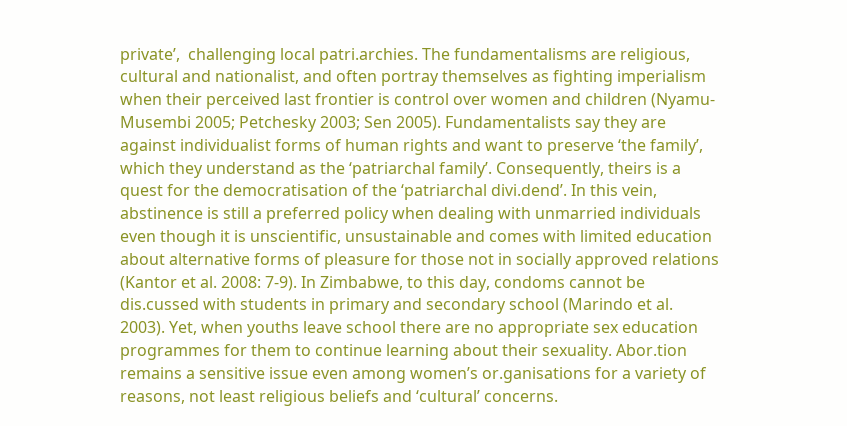private’,  challenging local patri.archies. The fundamentalisms are religious, cultural and nationalist, and often portray themselves as fighting imperialism when their perceived last frontier is control over women and children (Nyamu-Musembi 2005; Petchesky 2003; Sen 2005). Fundamentalists say they are against individualist forms of human rights and want to preserve ‘the family’, which they understand as the ‘patriarchal family’. Consequently, theirs is a quest for the democratisation of the ‘patriarchal divi.dend’. In this vein, abstinence is still a preferred policy when dealing with unmarried individuals even though it is unscientific, unsustainable and comes with limited education about alternative forms of pleasure for those not in socially approved relations (Kantor et al. 2008: 7-9). In Zimbabwe, to this day, condoms cannot be dis.cussed with students in primary and secondary school (Marindo et al. 2003). Yet, when youths leave school there are no appropriate sex education programmes for them to continue learning about their sexuality. Abor.tion remains a sensitive issue even among women’s or.ganisations for a variety of reasons, not least religious beliefs and ‘cultural’ concerns.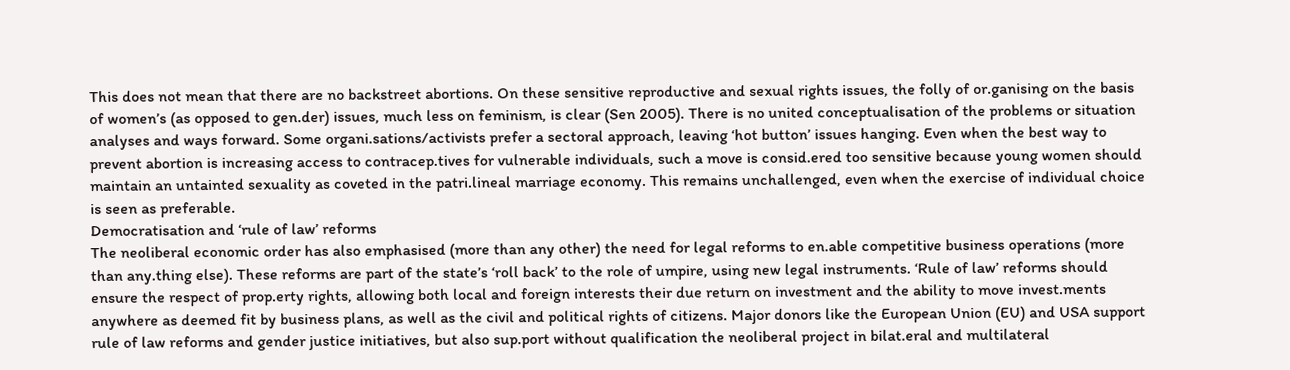This does not mean that there are no backstreet abortions. On these sensitive reproductive and sexual rights issues, the folly of or.ganising on the basis of women’s (as opposed to gen.der) issues, much less on feminism, is clear (Sen 2005). There is no united conceptualisation of the problems or situation analyses and ways forward. Some organi.sations/activists prefer a sectoral approach, leaving ‘hot button’ issues hanging. Even when the best way to prevent abortion is increasing access to contracep.tives for vulnerable individuals, such a move is consid.ered too sensitive because young women should maintain an untainted sexuality as coveted in the patri.lineal marriage economy. This remains unchallenged, even when the exercise of individual choice is seen as preferable.
Democratisation and ‘rule of law’ reforms
The neoliberal economic order has also emphasised (more than any other) the need for legal reforms to en.able competitive business operations (more than any.thing else). These reforms are part of the state’s ‘roll back’ to the role of umpire, using new legal instruments. ‘Rule of law’ reforms should ensure the respect of prop.erty rights, allowing both local and foreign interests their due return on investment and the ability to move invest.ments anywhere as deemed fit by business plans, as well as the civil and political rights of citizens. Major donors like the European Union (EU) and USA support rule of law reforms and gender justice initiatives, but also sup.port without qualification the neoliberal project in bilat.eral and multilateral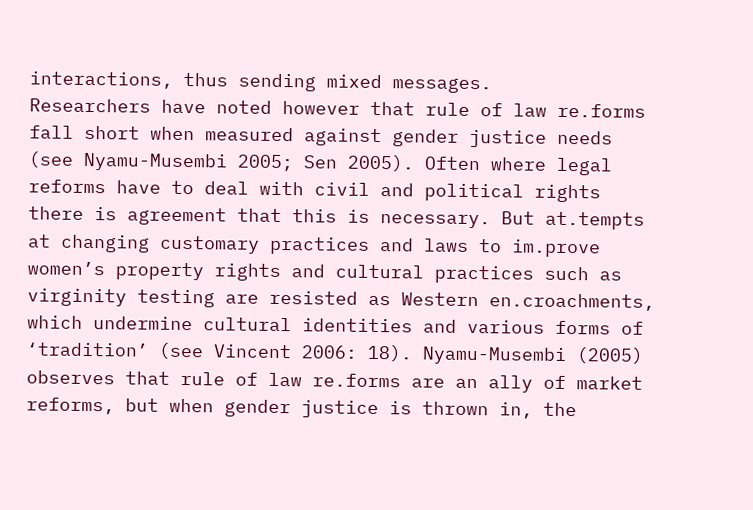interactions, thus sending mixed messages.
Researchers have noted however that rule of law re.forms fall short when measured against gender justice needs (see Nyamu-Musembi 2005; Sen 2005). Often where legal reforms have to deal with civil and political rights there is agreement that this is necessary. But at.tempts at changing customary practices and laws to im.prove women’s property rights and cultural practices such as virginity testing are resisted as Western en.croachments, which undermine cultural identities and various forms of ‘tradition’ (see Vincent 2006: 18). Nyamu-Musembi (2005) observes that rule of law re.forms are an ally of market reforms, but when gender justice is thrown in, the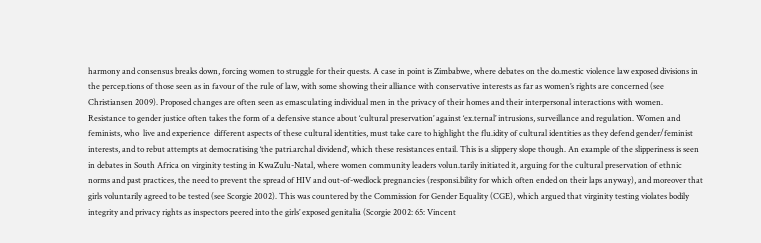harmony and consensus breaks down, forcing women to struggle for their quests. A case in point is Zimbabwe, where debates on the do.mestic violence law exposed divisions in the percep.tions of those seen as in favour of the rule of law, with some showing their alliance with conservative interests as far as women’s rights are concerned (see Christiansen 2009). Proposed changes are often seen as emasculating individual men in the privacy of their homes and their interpersonal interactions with women.
Resistance to gender justice often takes the form of a defensive stance about ‘cultural preservation’ against ‘ex.ternal’ intrusions, surveillance and regulation. Women and feminists, who  live and experience  different aspects of these cultural identities, must take care to highlight the flu.idity of cultural identities as they defend gender/feminist interests, and to rebut attempts at democratising ‘the patri.archal dividend’, which these resistances entail. This is a slippery slope though. An example of the slipperiness is seen in debates in South Africa on virginity testing in KwaZulu-Natal, where women community leaders volun.tarily initiated it, arguing for the cultural preservation of ethnic norms and past practices, the need to prevent the spread of HIV and out-of-wedlock pregnancies (responsi.bility for which often ended on their laps anyway), and moreover that girls voluntarily agreed to be tested (see Scorgie 2002). This was countered by the Commission for Gender Equality (CGE), which argued that virginity testing violates bodily integrity and privacy rights as inspectors peered into the girls’ exposed genitalia (Scorgie 2002: 65: Vincent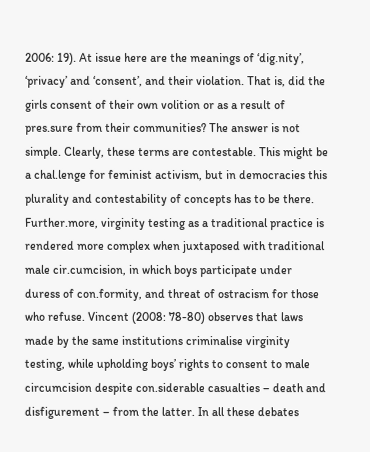2006: 19). At issue here are the meanings of ‘dig.nity’, ‘privacy’ and ‘consent’, and their violation. That is, did the girls consent of their own volition or as a result of pres.sure from their communities? The answer is not simple. Clearly, these terms are contestable. This might be a chal.lenge for feminist activism, but in democracies this plurality and contestability of concepts has to be there. Further.more, virginity testing as a traditional practice is rendered more complex when juxtaposed with traditional male cir.cumcision, in which boys participate under duress of con.formity, and threat of ostracism for those who refuse. Vincent (2008: 78-80) observes that laws made by the same institutions criminalise virginity testing, while upholding boys’ rights to consent to male circumcision despite con.siderable casualties – death and disfigurement – from the latter. In all these debates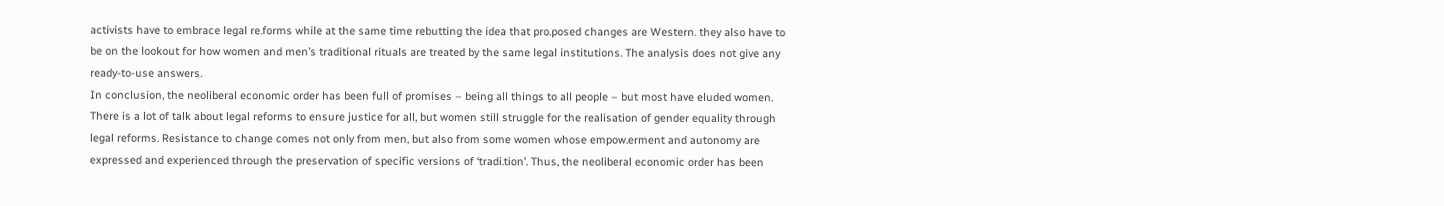activists have to embrace legal re.forms while at the same time rebutting the idea that pro.posed changes are Western. they also have to be on the lookout for how women and men’s traditional rituals are treated by the same legal institutions. The analysis does not give any ready-to-use answers.
In conclusion, the neoliberal economic order has been full of promises – being all things to all people – but most have eluded women. There is a lot of talk about legal reforms to ensure justice for all, but women still struggle for the realisation of gender equality through legal reforms. Resistance to change comes not only from men, but also from some women whose empow.erment and autonomy are expressed and experienced through the preservation of specific versions of ‘tradi.tion’. Thus, the neoliberal economic order has been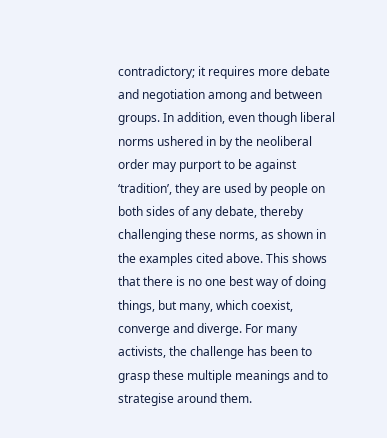contradictory; it requires more debate and negotiation among and between groups. In addition, even though liberal norms ushered in by the neoliberal order may purport to be against ‘tradition’, they are used by people on both sides of any debate, thereby challenging these norms, as shown in the examples cited above. This shows that there is no one best way of doing things, but many, which coexist, converge and diverge. For many activists, the challenge has been to grasp these multiple meanings and to strategise around them.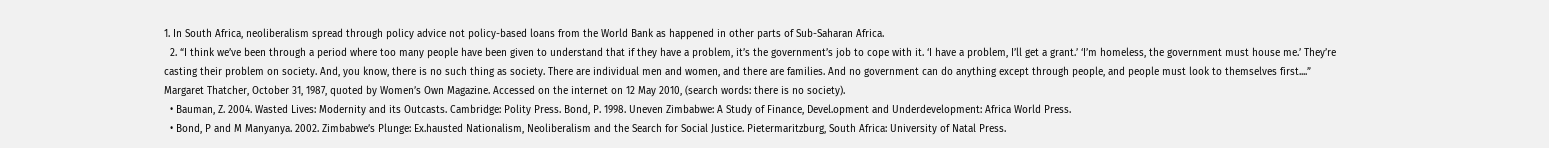1. In South Africa, neoliberalism spread through policy advice not policy-based loans from the World Bank as happened in other parts of Sub-Saharan Africa.
  2. “I think we’ve been through a period where too many people have been given to understand that if they have a problem, it’s the government’s job to cope with it. ‘I have a problem, I’ll get a grant.’ ‘I’m homeless, the government must house me.’ They’re casting their problem on society. And, you know, there is no such thing as society. There are individual men and women, and there are families. And no government can do anything except through people, and people must look to themselves first....” Margaret Thatcher, October 31, 1987, quoted by Women’s Own Magazine. Accessed on the internet on 12 May 2010, (search words: there is no society).
  • Bauman, Z. 2004. Wasted Lives: Modernity and its Outcasts. Cambridge: Polity Press. Bond, P. 1998. Uneven Zimbabwe: A Study of Finance, Devel.opment and Underdevelopment: Africa World Press.
  • Bond, P and M Manyanya. 2002. Zimbabwe’s Plunge: Ex.hausted Nationalism, Neoliberalism and the Search for Social Justice. Pietermaritzburg, South Africa: University of Natal Press.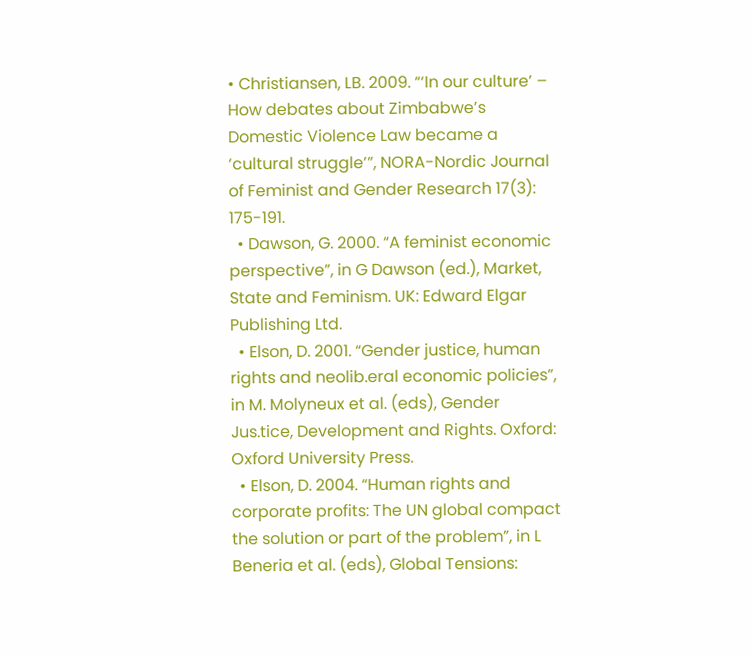• Christiansen, LB. 2009. “‘In our culture’ – How debates about Zimbabwe’s Domestic Violence Law became a ‘cultural struggle’”, NORA-Nordic Journal of Feminist and Gender Research 17(3): 175-191.
  • Dawson, G. 2000. “A feminist economic perspective”, in G Dawson (ed.), Market, State and Feminism. UK: Edward Elgar Publishing Ltd.
  • Elson, D. 2001. “Gender justice, human rights and neolib.eral economic policies”, in M. Molyneux et al. (eds), Gender Jus.tice, Development and Rights. Oxford: Oxford University Press.
  • Elson, D. 2004. “Human rights and corporate profits: The UN global compact the solution or part of the problem”, in L Beneria et al. (eds), Global Tensions: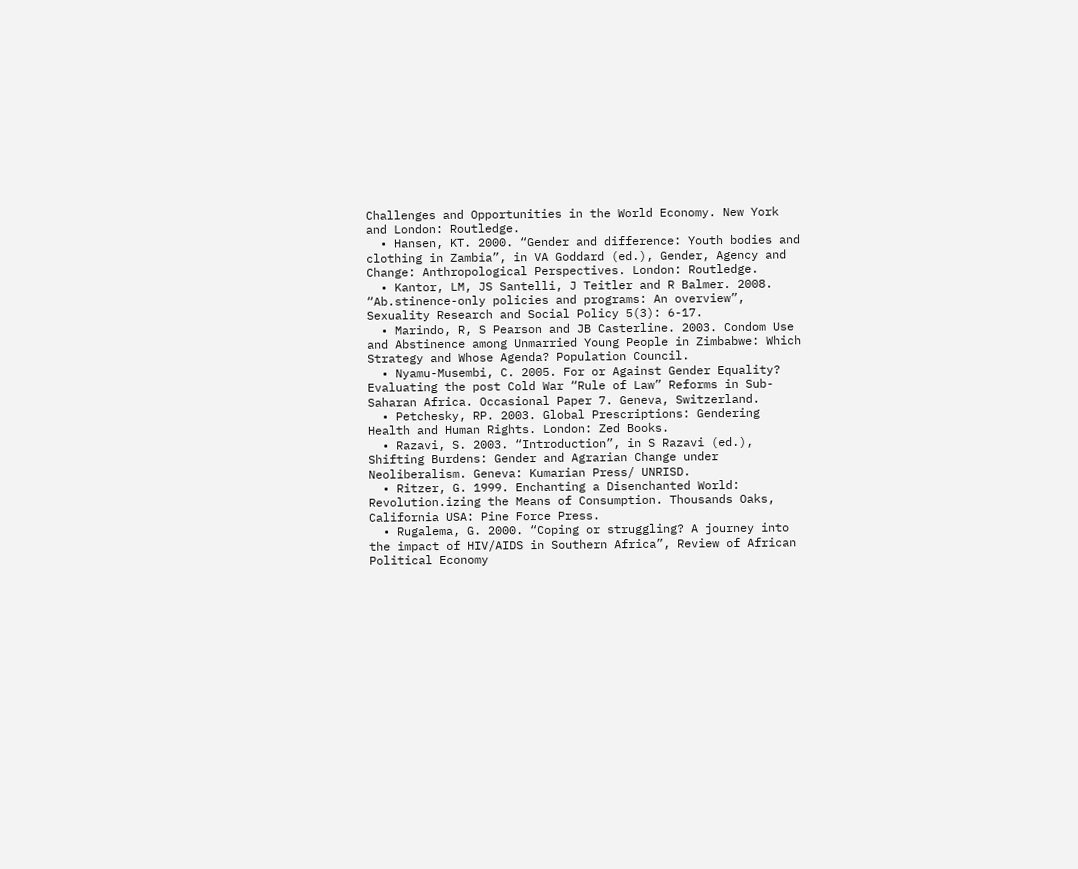Challenges and Opportunities in the World Economy. New York and London: Routledge.
  • Hansen, KT. 2000. “Gender and difference: Youth bodies and clothing in Zambia”, in VA Goddard (ed.), Gender, Agency and Change: Anthropological Perspectives. London: Routledge.
  • Kantor, LM, JS Santelli, J Teitler and R Balmer. 2008. “Ab.stinence-only policies and programs: An overview”, Sexuality Research and Social Policy 5(3): 6-17.
  • Marindo, R, S Pearson and JB Casterline. 2003. Condom Use and Abstinence among Unmarried Young People in Zimbabwe: Which Strategy and Whose Agenda? Population Council.
  • Nyamu-Musembi, C. 2005. For or Against Gender Equality? Evaluating the post Cold War “Rule of Law” Reforms in Sub-Saharan Africa. Occasional Paper 7. Geneva, Switzerland.
  • Petchesky, RP. 2003. Global Prescriptions: Gendering Health and Human Rights. London: Zed Books.
  • Razavi, S. 2003. “Introduction”, in S Razavi (ed.), Shifting Burdens: Gender and Agrarian Change under Neoliberalism. Geneva: Kumarian Press/ UNRISD.
  • Ritzer, G. 1999. Enchanting a Disenchanted World: Revolution.izing the Means of Consumption. Thousands Oaks, California USA: Pine Force Press.
  • Rugalema, G. 2000. “Coping or struggling? A journey into the impact of HIV/AIDS in Southern Africa”, Review of African Political Economy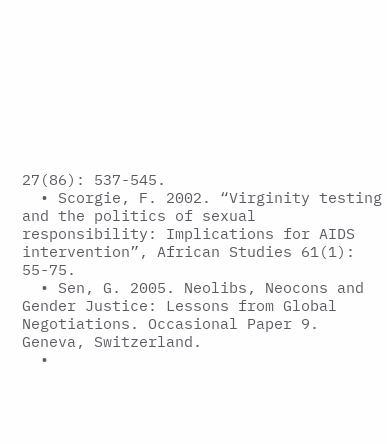27(86): 537-545.
  • Scorgie, F. 2002. “Virginity testing and the politics of sexual responsibility: Implications for AIDS intervention”, African Studies 61(1): 55-75.
  • Sen, G. 2005. Neolibs, Neocons and Gender Justice: Lessons from Global Negotiations. Occasional Paper 9. Geneva, Switzerland.
  •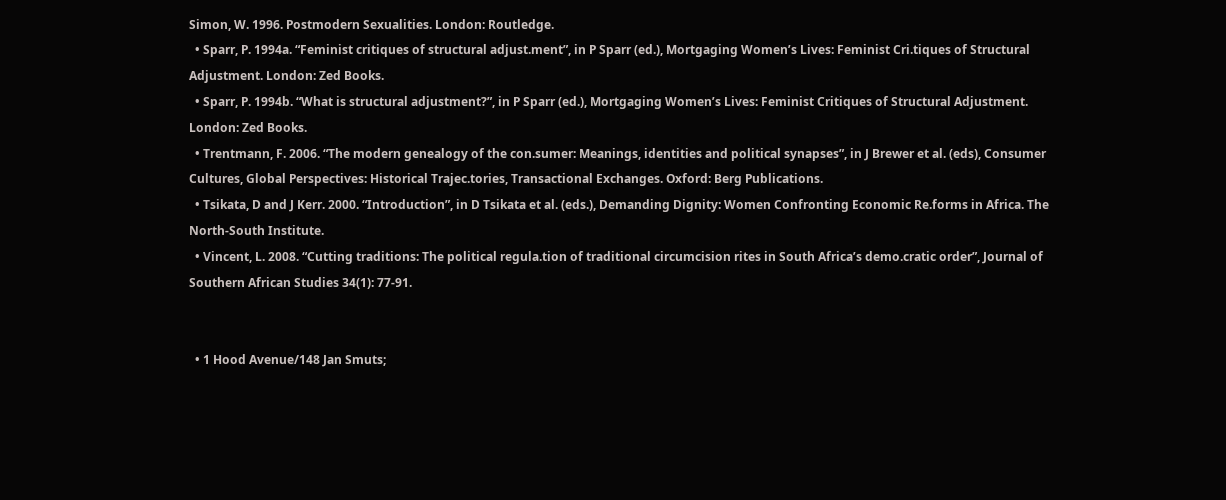Simon, W. 1996. Postmodern Sexualities. London: Routledge.
  • Sparr, P. 1994a. “Feminist critiques of structural adjust.ment”, in P Sparr (ed.), Mortgaging Women’s Lives: Feminist Cri.tiques of Structural Adjustment. London: Zed Books.
  • Sparr, P. 1994b. “What is structural adjustment?”, in P Sparr (ed.), Mortgaging Women’s Lives: Feminist Critiques of Structural Adjustment. London: Zed Books.
  • Trentmann, F. 2006. “The modern genealogy of the con.sumer: Meanings, identities and political synapses”, in J Brewer et al. (eds), Consumer Cultures, Global Perspectives: Historical Trajec.tories, Transactional Exchanges. Oxford: Berg Publications.
  • Tsikata, D and J Kerr. 2000. “Introduction”, in D Tsikata et al. (eds.), Demanding Dignity: Women Confronting Economic Re.forms in Africa. The North-South Institute.
  • Vincent, L. 2008. “Cutting traditions: The political regula.tion of traditional circumcision rites in South Africa’s demo.cratic order”, Journal of Southern African Studies 34(1): 77-91.


  • 1 Hood Avenue/148 Jan Smuts;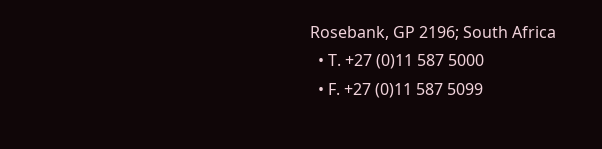Rosebank, GP 2196; South Africa
  • T. +27 (0)11 587 5000
  • F. +27 (0)11 587 5099